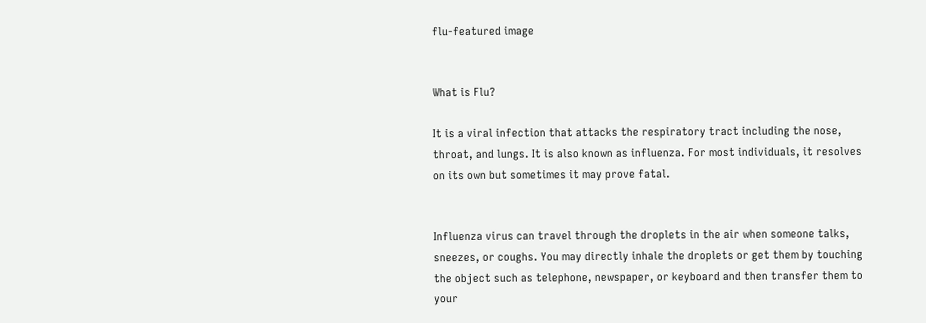flu-featured image


What is Flu?

It is a viral infection that attacks the respiratory tract including the nose, throat, and lungs. It is also known as influenza. For most individuals, it resolves on its own but sometimes it may prove fatal.


Influenza virus can travel through the droplets in the air when someone talks, sneezes, or coughs. You may directly inhale the droplets or get them by touching the object such as telephone, newspaper, or keyboard and then transfer them to your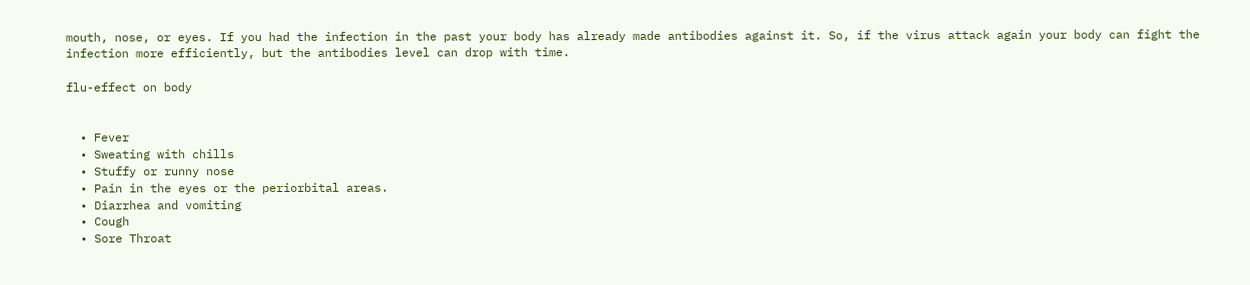mouth, nose, or eyes. If you had the infection in the past your body has already made antibodies against it. So, if the virus attack again your body can fight the infection more efficiently, but the antibodies level can drop with time.

flu-effect on body


  • Fever
  • Sweating with chills
  • Stuffy or runny nose
  • Pain in the eyes or the periorbital areas.
  • Diarrhea and vomiting
  • Cough
  • Sore Throat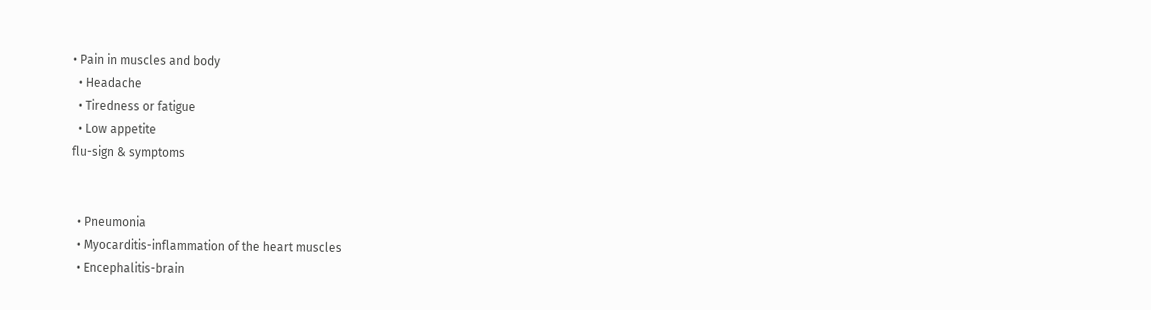• Pain in muscles and body
  • Headache
  • Tiredness or fatigue
  • Low appetite
flu-sign & symptoms


  • Pneumonia
  • Myocarditis-inflammation of the heart muscles
  • Encephalitis-brain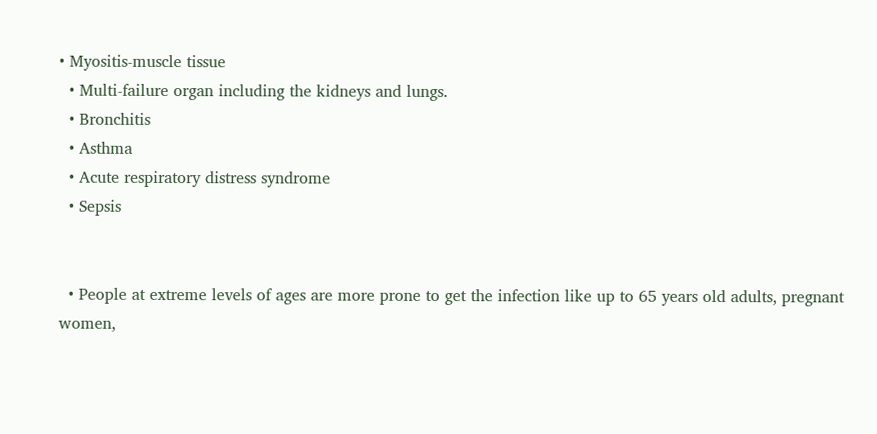• Myositis-muscle tissue
  • Multi-failure organ including the kidneys and lungs.
  • Bronchitis
  • Asthma
  • Acute respiratory distress syndrome
  • Sepsis


  • People at extreme levels of ages are more prone to get the infection like up to 65 years old adults, pregnant women,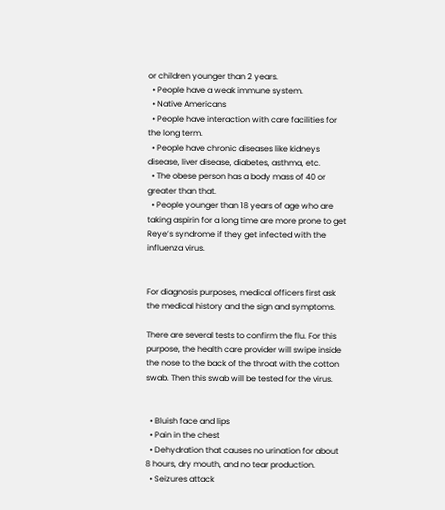or children younger than 2 years.
  • People have a weak immune system.
  • Native Americans
  • People have interaction with care facilities for the long term.
  • People have chronic diseases like kidneys disease, liver disease, diabetes, asthma, etc.
  • The obese person has a body mass of 40 or greater than that.
  • People younger than 18 years of age who are taking aspirin for a long time are more prone to get Reye’s syndrome if they get infected with the influenza virus.


For diagnosis purposes, medical officers first ask the medical history and the sign and symptoms.

There are several tests to confirm the flu. For this purpose, the health care provider will swipe inside the nose to the back of the throat with the cotton swab. Then this swab will be tested for the virus.


  • Bluish face and lips
  • Pain in the chest
  • Dehydration that causes no urination for about 8 hours, dry mouth, and no tear production.
  • Seizures attack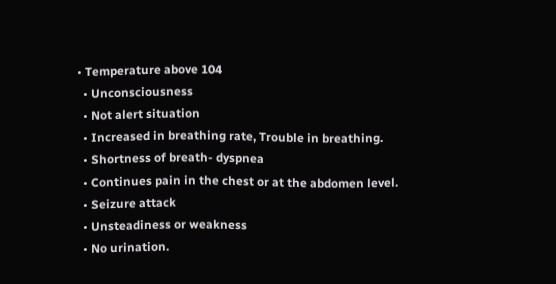• Temperature above 104
  • Unconsciousness
  • Not alert situation
  • Increased in breathing rate, Trouble in breathing.
  • Shortness of breath- dyspnea
  • Continues pain in the chest or at the abdomen level.
  • Seizure attack
  • Unsteadiness or weakness
  • No urination.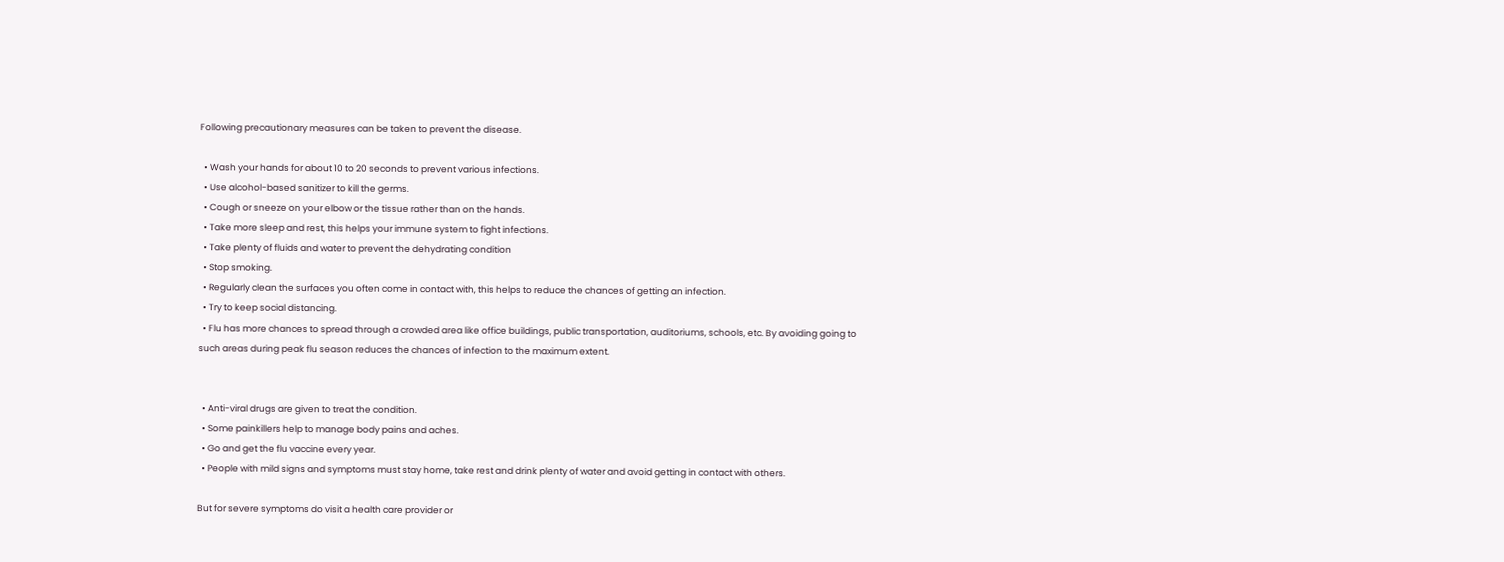Following precautionary measures can be taken to prevent the disease.

  • Wash your hands for about 10 to 20 seconds to prevent various infections.
  • Use alcohol-based sanitizer to kill the germs.
  • Cough or sneeze on your elbow or the tissue rather than on the hands.
  • Take more sleep and rest, this helps your immune system to fight infections.
  • Take plenty of fluids and water to prevent the dehydrating condition
  • Stop smoking.
  • Regularly clean the surfaces you often come in contact with, this helps to reduce the chances of getting an infection.
  • Try to keep social distancing.
  • Flu has more chances to spread through a crowded area like office buildings, public transportation, auditoriums, schools, etc. By avoiding going to such areas during peak flu season reduces the chances of infection to the maximum extent.


  • Anti-viral drugs are given to treat the condition.
  • Some painkillers help to manage body pains and aches.
  • Go and get the flu vaccine every year.
  • People with mild signs and symptoms must stay home, take rest and drink plenty of water and avoid getting in contact with others.

But for severe symptoms do visit a health care provider or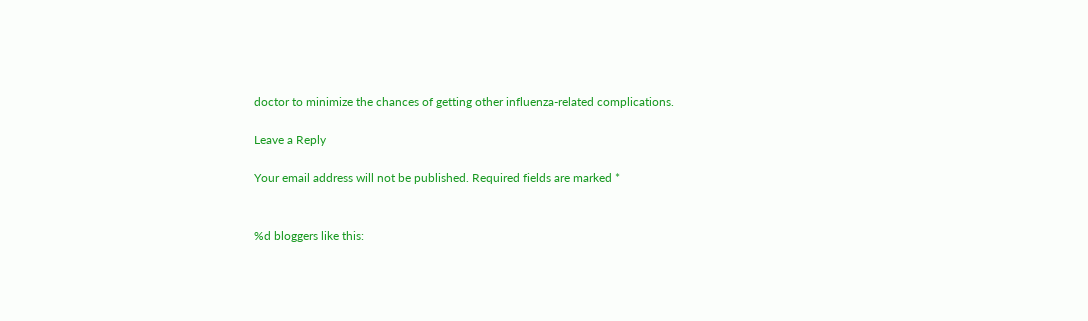doctor to minimize the chances of getting other influenza-related complications.

Leave a Reply

Your email address will not be published. Required fields are marked *


%d bloggers like this: